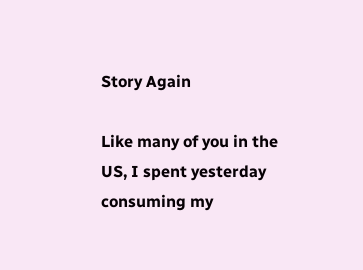Story Again

Like many of you in the US, I spent yesterday consuming my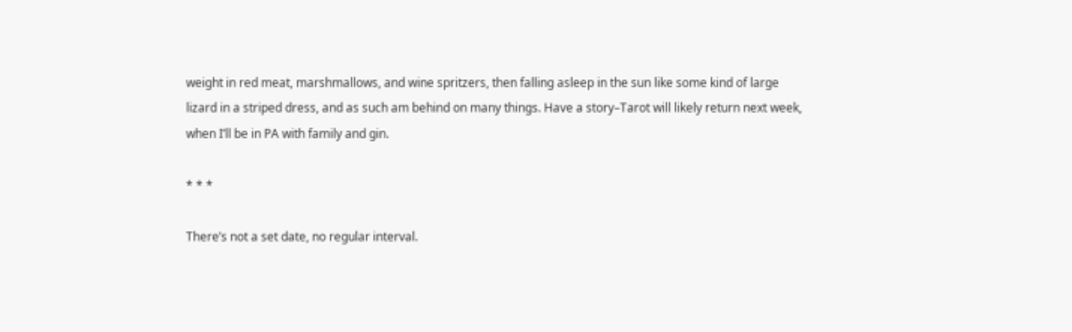weight in red meat, marshmallows, and wine spritzers, then falling asleep in the sun like some kind of large lizard in a striped dress, and as such am behind on many things. Have a story–Tarot will likely return next week, when I’ll be in PA with family and gin.

* * *

There’s not a set date, no regular interval.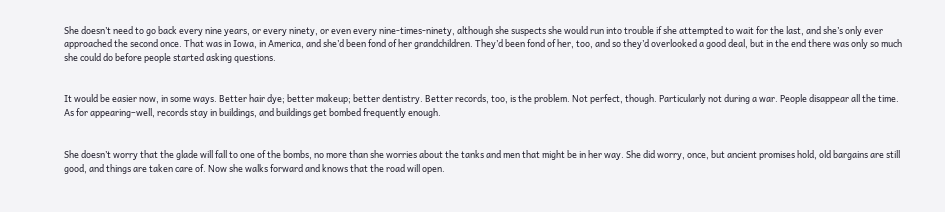She doesn’t need to go back every nine years, or every ninety, or even every nine-times-ninety, although she suspects she would run into trouble if she attempted to wait for the last, and she’s only ever approached the second once. That was in Iowa, in America, and she’d been fond of her grandchildren. They’d been fond of her, too, and so they’d overlooked a good deal, but in the end there was only so much she could do before people started asking questions.


It would be easier now, in some ways. Better hair dye; better makeup; better dentistry. Better records, too, is the problem. Not perfect, though. Particularly not during a war. People disappear all the time. As for appearing–well, records stay in buildings, and buildings get bombed frequently enough.


She doesn’t worry that the glade will fall to one of the bombs, no more than she worries about the tanks and men that might be in her way. She did worry, once, but ancient promises hold, old bargains are still good, and things are taken care of. Now she walks forward and knows that the road will open.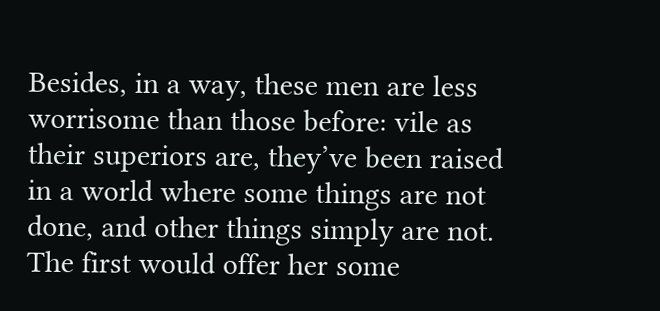Besides, in a way, these men are less worrisome than those before: vile as their superiors are, they’ve been raised in a world where some things are not done, and other things simply are not. The first would offer her some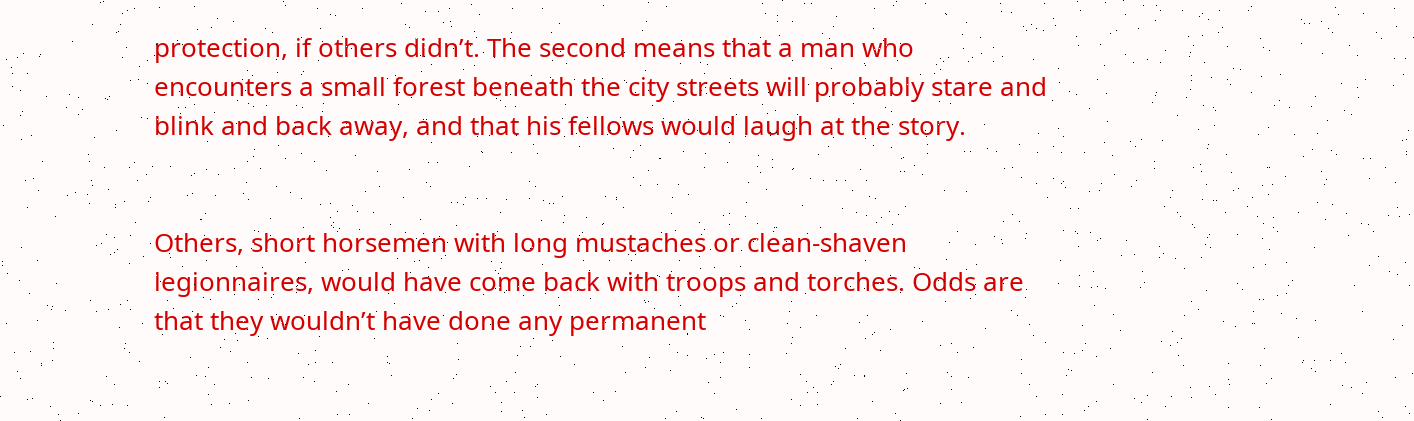protection, if others didn’t. The second means that a man who encounters a small forest beneath the city streets will probably stare and blink and back away, and that his fellows would laugh at the story.


Others, short horsemen with long mustaches or clean-shaven legionnaires, would have come back with troops and torches. Odds are that they wouldn’t have done any permanent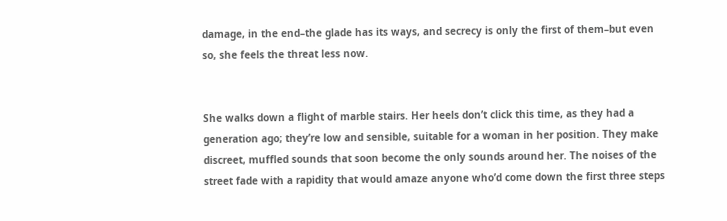damage, in the end–the glade has its ways, and secrecy is only the first of them–but even so, she feels the threat less now.


She walks down a flight of marble stairs. Her heels don’t click this time, as they had a generation ago; they’re low and sensible, suitable for a woman in her position. They make discreet, muffled sounds that soon become the only sounds around her. The noises of the street fade with a rapidity that would amaze anyone who’d come down the first three steps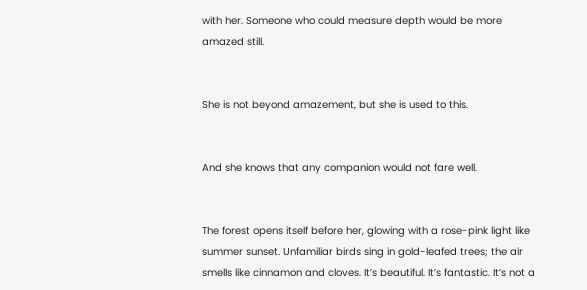with her. Someone who could measure depth would be more amazed still.


She is not beyond amazement, but she is used to this.


And she knows that any companion would not fare well.


The forest opens itself before her, glowing with a rose-pink light like summer sunset. Unfamiliar birds sing in gold-leafed trees; the air smells like cinnamon and cloves. It’s beautiful. It’s fantastic. It’s not a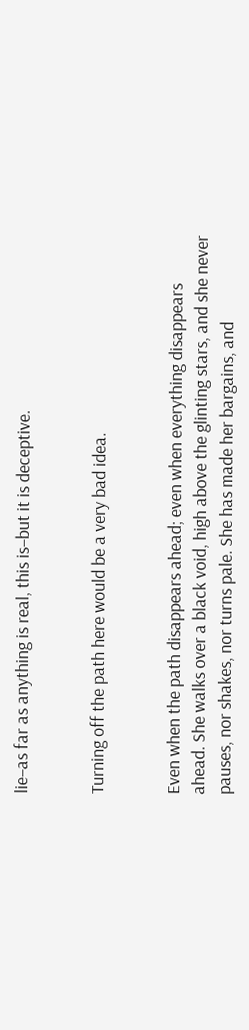lie–as far as anything is real, this is–but it is deceptive.


Turning off the path here would be a very bad idea.


Even when the path disappears ahead; even when everything disappears ahead. She walks over a black void, high above the glinting stars, and she never pauses, nor shakes, nor turns pale. She has made her bargains, and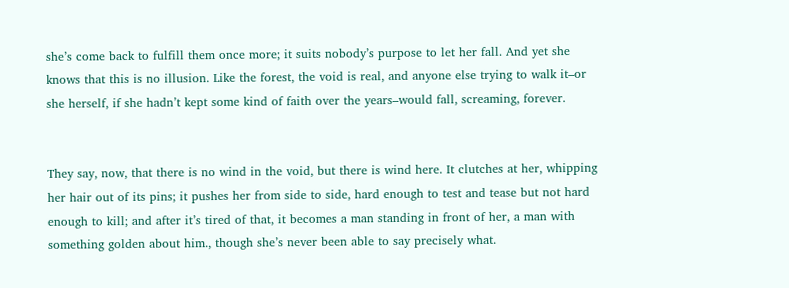she’s come back to fulfill them once more; it suits nobody’s purpose to let her fall. And yet she knows that this is no illusion. Like the forest, the void is real, and anyone else trying to walk it–or she herself, if she hadn’t kept some kind of faith over the years–would fall, screaming, forever.


They say, now, that there is no wind in the void, but there is wind here. It clutches at her, whipping her hair out of its pins; it pushes her from side to side, hard enough to test and tease but not hard enough to kill; and after it’s tired of that, it becomes a man standing in front of her, a man with something golden about him., though she’s never been able to say precisely what.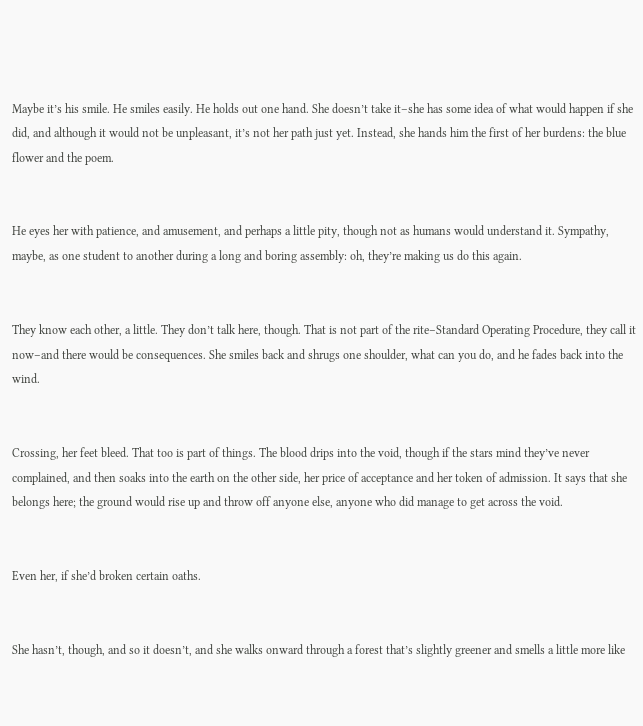Maybe it’s his smile. He smiles easily. He holds out one hand. She doesn’t take it–she has some idea of what would happen if she did, and although it would not be unpleasant, it’s not her path just yet. Instead, she hands him the first of her burdens: the blue flower and the poem.


He eyes her with patience, and amusement, and perhaps a little pity, though not as humans would understand it. Sympathy, maybe, as one student to another during a long and boring assembly: oh, they’re making us do this again.


They know each other, a little. They don’t talk here, though. That is not part of the rite–Standard Operating Procedure, they call it now–and there would be consequences. She smiles back and shrugs one shoulder, what can you do, and he fades back into the wind.


Crossing, her feet bleed. That too is part of things. The blood drips into the void, though if the stars mind they’ve never complained, and then soaks into the earth on the other side, her price of acceptance and her token of admission. It says that she belongs here; the ground would rise up and throw off anyone else, anyone who did manage to get across the void.


Even her, if she’d broken certain oaths.


She hasn’t, though, and so it doesn’t, and she walks onward through a forest that’s slightly greener and smells a little more like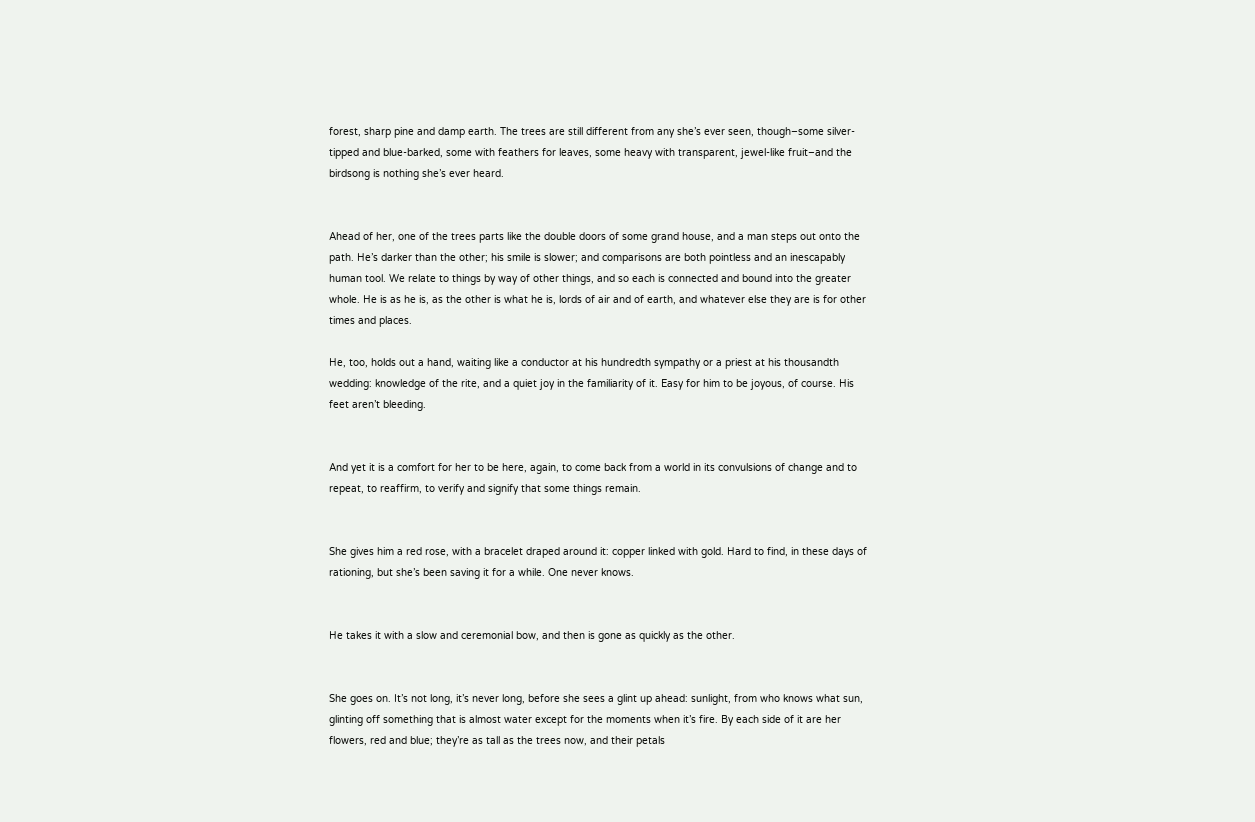forest, sharp pine and damp earth. The trees are still different from any she’s ever seen, though–some silver-tipped and blue-barked, some with feathers for leaves, some heavy with transparent, jewel-like fruit–and the birdsong is nothing she’s ever heard.


Ahead of her, one of the trees parts like the double doors of some grand house, and a man steps out onto the path. He’s darker than the other; his smile is slower; and comparisons are both pointless and an inescapably human tool. We relate to things by way of other things, and so each is connected and bound into the greater whole. He is as he is, as the other is what he is, lords of air and of earth, and whatever else they are is for other times and places.

He, too, holds out a hand, waiting like a conductor at his hundredth sympathy or a priest at his thousandth wedding: knowledge of the rite, and a quiet joy in the familiarity of it. Easy for him to be joyous, of course. His feet aren’t bleeding.


And yet it is a comfort for her to be here, again, to come back from a world in its convulsions of change and to repeat, to reaffirm, to verify and signify that some things remain.


She gives him a red rose, with a bracelet draped around it: copper linked with gold. Hard to find, in these days of rationing, but she’s been saving it for a while. One never knows.


He takes it with a slow and ceremonial bow, and then is gone as quickly as the other.


She goes on. It’s not long, it’s never long, before she sees a glint up ahead: sunlight, from who knows what sun, glinting off something that is almost water except for the moments when it’s fire. By each side of it are her flowers, red and blue; they’re as tall as the trees now, and their petals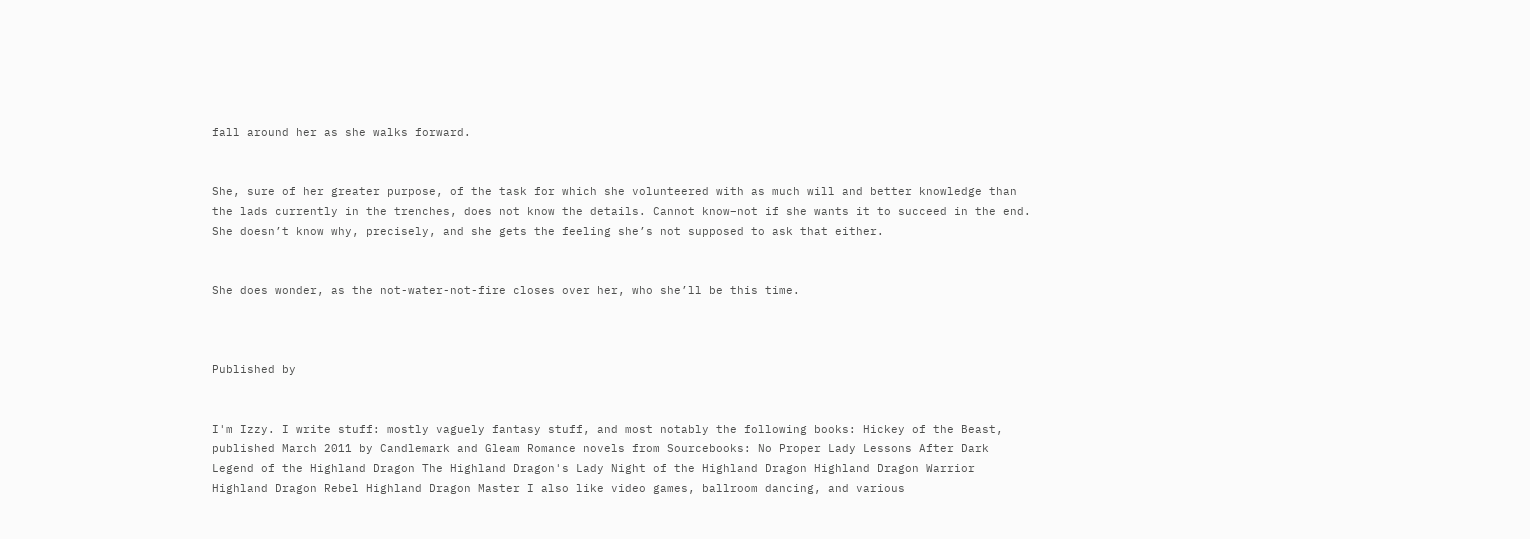fall around her as she walks forward.


She, sure of her greater purpose, of the task for which she volunteered with as much will and better knowledge than the lads currently in the trenches, does not know the details. Cannot know–not if she wants it to succeed in the end. She doesn’t know why, precisely, and she gets the feeling she’s not supposed to ask that either.


She does wonder, as the not-water-not-fire closes over her, who she’ll be this time.



Published by


I'm Izzy. I write stuff: mostly vaguely fantasy stuff, and most notably the following books: Hickey of the Beast, published March 2011 by Candlemark and Gleam Romance novels from Sourcebooks: No Proper Lady Lessons After Dark Legend of the Highland Dragon The Highland Dragon's Lady Night of the Highland Dragon Highland Dragon Warrior Highland Dragon Rebel Highland Dragon Master I also like video games, ballroom dancing, and various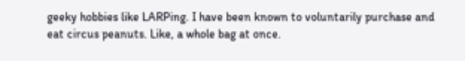geeky hobbies like LARPing. I have been known to voluntarily purchase and eat circus peanuts. Like, a whole bag at once.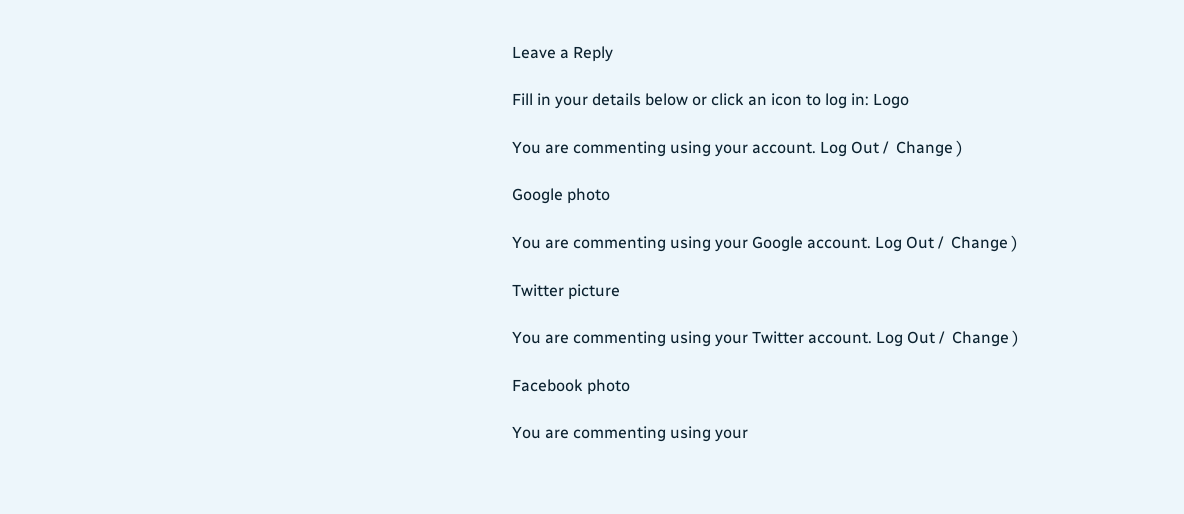Leave a Reply

Fill in your details below or click an icon to log in: Logo

You are commenting using your account. Log Out /  Change )

Google photo

You are commenting using your Google account. Log Out /  Change )

Twitter picture

You are commenting using your Twitter account. Log Out /  Change )

Facebook photo

You are commenting using your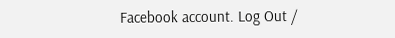Facebook account. Log Out /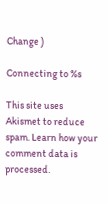Change )

Connecting to %s

This site uses Akismet to reduce spam. Learn how your comment data is processed.